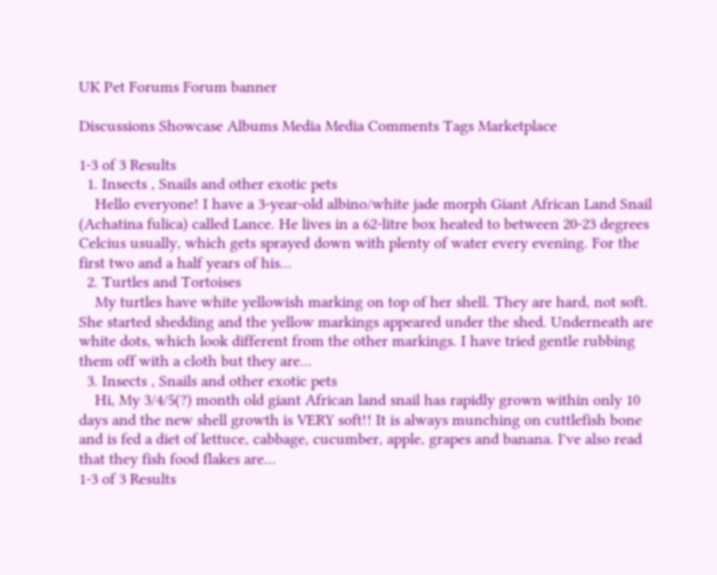UK Pet Forums Forum banner

Discussions Showcase Albums Media Media Comments Tags Marketplace

1-3 of 3 Results
  1. Insects , Snails and other exotic pets
    Hello everyone! I have a 3-year-old albino/white jade morph Giant African Land Snail (Achatina fulica) called Lance. He lives in a 62-litre box heated to between 20-23 degrees Celcius usually, which gets sprayed down with plenty of water every evening. For the first two and a half years of his...
  2. Turtles and Tortoises
    My turtles have white yellowish marking on top of her shell. They are hard, not soft. She started shedding and the yellow markings appeared under the shed. Underneath are white dots, which look different from the other markings. I have tried gentle rubbing them off with a cloth but they are...
  3. Insects , Snails and other exotic pets
    Hi, My 3/4/5(?) month old giant African land snail has rapidly grown within only 10 days and the new shell growth is VERY soft!! It is always munching on cuttlefish bone and is fed a diet of lettuce, cabbage, cucumber, apple, grapes and banana. I've also read that they fish food flakes are...
1-3 of 3 Results